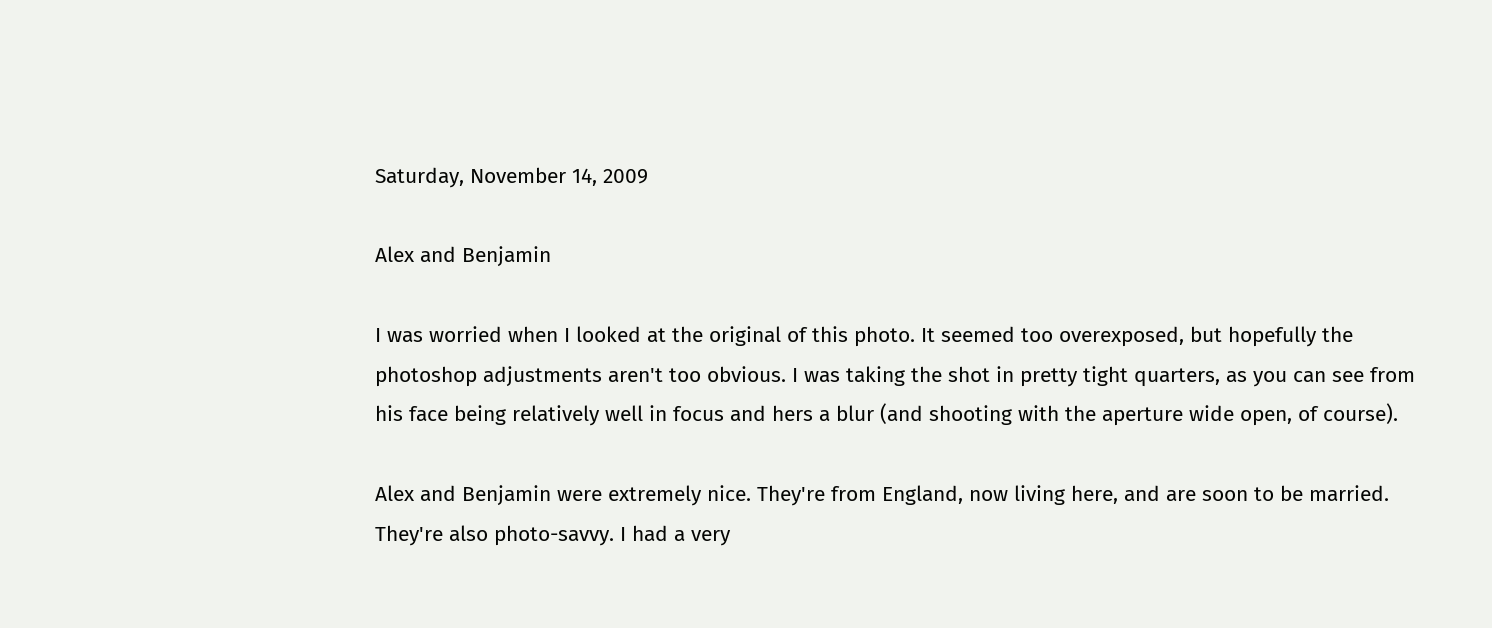Saturday, November 14, 2009

Alex and Benjamin

I was worried when I looked at the original of this photo. It seemed too overexposed, but hopefully the photoshop adjustments aren't too obvious. I was taking the shot in pretty tight quarters, as you can see from his face being relatively well in focus and hers a blur (and shooting with the aperture wide open, of course).

Alex and Benjamin were extremely nice. They're from England, now living here, and are soon to be married. They're also photo-savvy. I had a very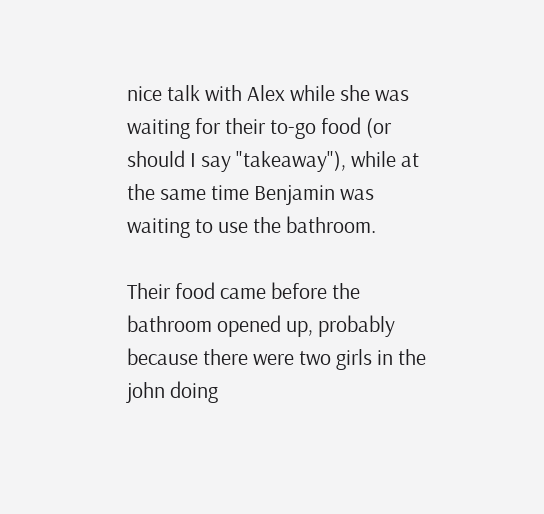nice talk with Alex while she was waiting for their to-go food (or should I say "takeaway"), while at the same time Benjamin was waiting to use the bathroom.

Their food came before the bathroom opened up, probably because there were two girls in the john doing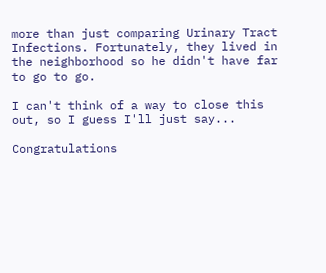more than just comparing Urinary Tract Infections. Fortunately, they lived in the neighborhood so he didn't have far to go to go.

I can't think of a way to close this out, so I guess I'll just say...

Congratulations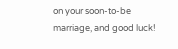on your soon-to-be marriage, and good luck!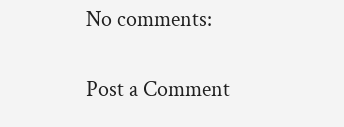No comments:

Post a Comment